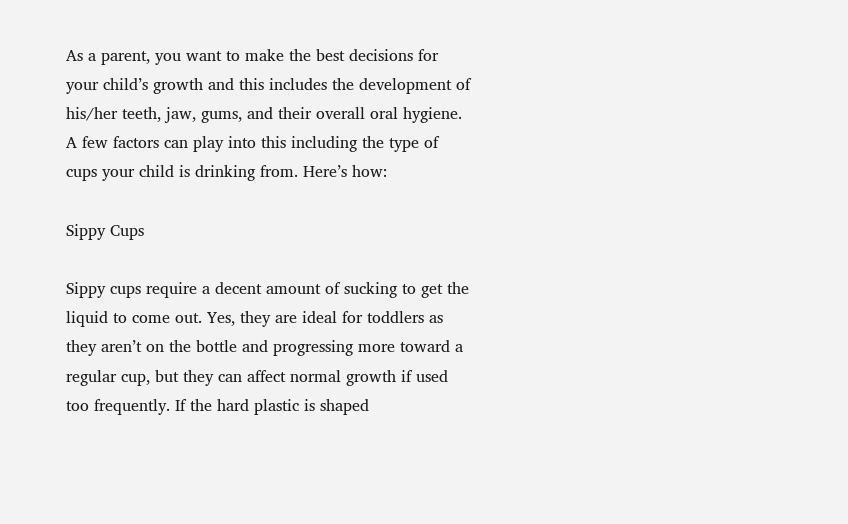As a parent, you want to make the best decisions for your child’s growth and this includes the development of his/her teeth, jaw, gums, and their overall oral hygiene. A few factors can play into this including the type of cups your child is drinking from. Here’s how:

Sippy Cups

Sippy cups require a decent amount of sucking to get the liquid to come out. Yes, they are ideal for toddlers as they aren’t on the bottle and progressing more toward a regular cup, but they can affect normal growth if used too frequently. If the hard plastic is shaped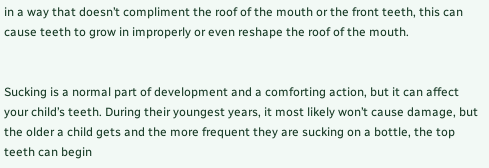in a way that doesn’t compliment the roof of the mouth or the front teeth, this can cause teeth to grow in improperly or even reshape the roof of the mouth.


Sucking is a normal part of development and a comforting action, but it can affect your child’s teeth. During their youngest years, it most likely won’t cause damage, but the older a child gets and the more frequent they are sucking on a bottle, the top teeth can begin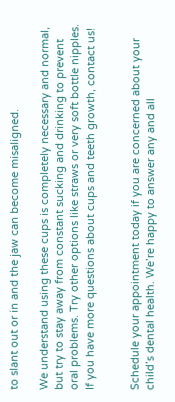to slant out or in and the jaw can become misaligned.

We understand using these cups is completely necessary and normal, but try to stay away from constant sucking and drinking to prevent oral problems. Try other options like straws or very soft bottle nipples. If you have more questions about cups and teeth growth, contact us!


Schedule your appointment today if you are concerned about your child’s dental health. We’re happy to answer any and all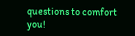questions to comfort you!